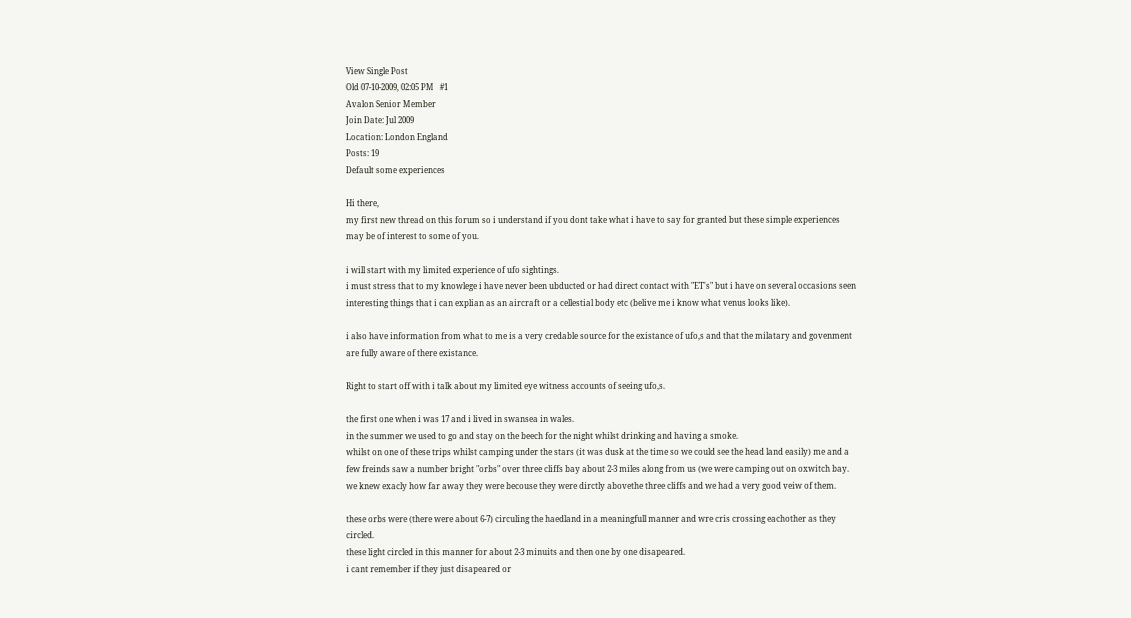View Single Post
Old 07-10-2009, 02:05 PM   #1
Avalon Senior Member
Join Date: Jul 2009
Location: London England
Posts: 19
Default some experiences

Hi there,
my first new thread on this forum so i understand if you dont take what i have to say for granted but these simple experiences may be of interest to some of you.

i will start with my limited experience of ufo sightings.
i must stress that to my knowlege i have never been ubducted or had direct contact with "ET's" but i have on several occasions seen interesting things that i can explian as an aircraft or a cellestial body etc (belive me i know what venus looks like).

i also have information from what to me is a very credable source for the existance of ufo,s and that the milatary and govenment are fully aware of there existance.

Right to start off with i talk about my limited eye witness accounts of seeing ufo,s.

the first one when i was 17 and i lived in swansea in wales.
in the summer we used to go and stay on the beech for the night whilst drinking and having a smoke.
whilst on one of these trips whilst camping under the stars (it was dusk at the time so we could see the head land easily) me and a few freinds saw a number bright "orbs" over three cliffs bay about 2-3 miles along from us (we were camping out on oxwitch bay.
we knew exacly how far away they were becouse they were dirctly abovethe three cliffs and we had a very good veiw of them.

these orbs were (there were about 6-7) circuling the haedland in a meaningfull manner and wre cris crossing eachother as they circled.
these light circled in this manner for about 2-3 minuits and then one by one disapeared.
i cant remember if they just disapeared or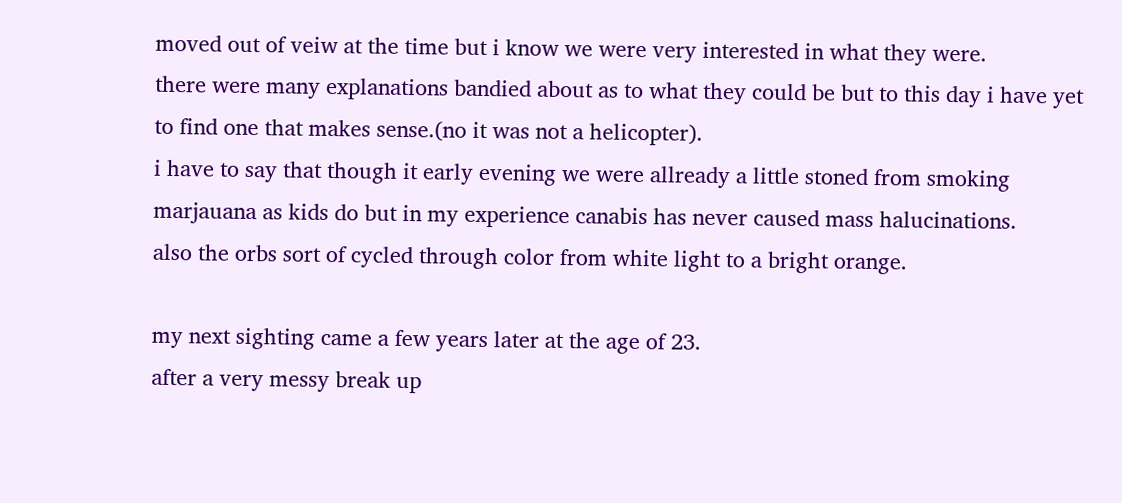moved out of veiw at the time but i know we were very interested in what they were.
there were many explanations bandied about as to what they could be but to this day i have yet to find one that makes sense.(no it was not a helicopter).
i have to say that though it early evening we were allready a little stoned from smoking marjauana as kids do but in my experience canabis has never caused mass halucinations.
also the orbs sort of cycled through color from white light to a bright orange.

my next sighting came a few years later at the age of 23.
after a very messy break up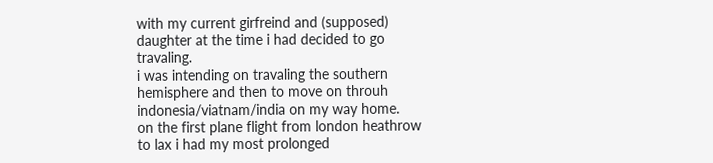with my current girfreind and (supposed) daughter at the time i had decided to go travaling.
i was intending on travaling the southern hemisphere and then to move on throuh indonesia/viatnam/india on my way home.
on the first plane flight from london heathrow to lax i had my most prolonged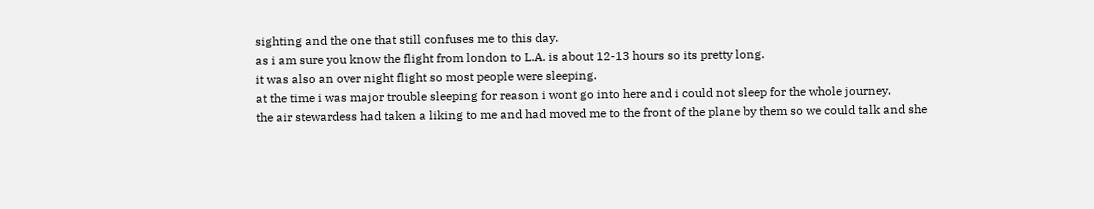sighting and the one that still confuses me to this day.
as i am sure you know the flight from london to L.A. is about 12-13 hours so its pretty long.
it was also an over night flight so most people were sleeping.
at the time i was major trouble sleeping for reason i wont go into here and i could not sleep for the whole journey.
the air stewardess had taken a liking to me and had moved me to the front of the plane by them so we could talk and she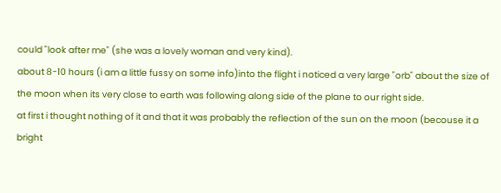could "look after me" (she was a lovely woman and very kind).
about 8-10 hours (i am a little fussy on some info)into the flight i noticed a very large "orb" about the size of the moon when its very close to earth was following along side of the plane to our right side.
at first i thought nothing of it and that it was probably the reflection of the sun on the moon (becouse it a bright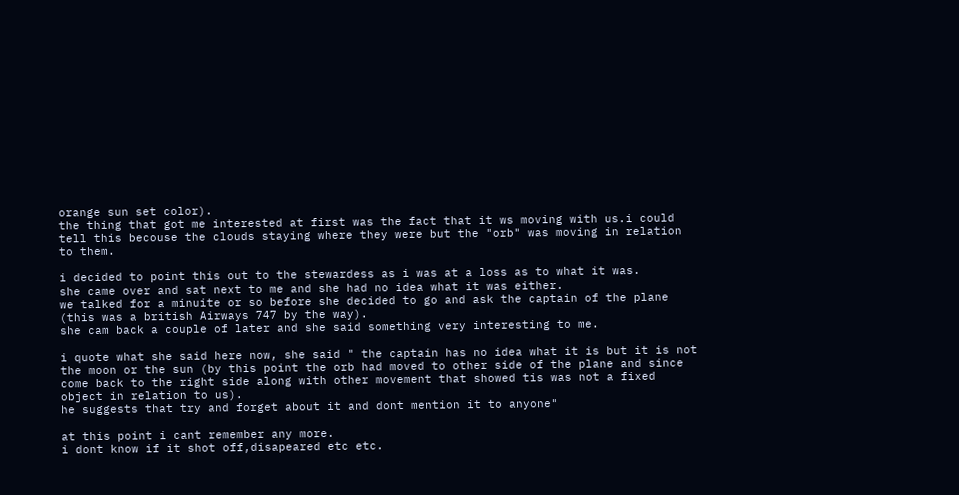orange sun set color).
the thing that got me interested at first was the fact that it ws moving with us.i could tell this becouse the clouds staying where they were but the "orb" was moving in relation to them.

i decided to point this out to the stewardess as i was at a loss as to what it was.
she came over and sat next to me and she had no idea what it was either.
we talked for a minuite or so before she decided to go and ask the captain of the plane (this was a british Airways 747 by the way).
she cam back a couple of later and she said something very interesting to me.

i quote what she said here now, she said " the captain has no idea what it is but it is not the moon or the sun (by this point the orb had moved to other side of the plane and since come back to the right side along with other movement that showed tis was not a fixed object in relation to us).
he suggests that try and forget about it and dont mention it to anyone"

at this point i cant remember any more.
i dont know if it shot off,disapeared etc etc.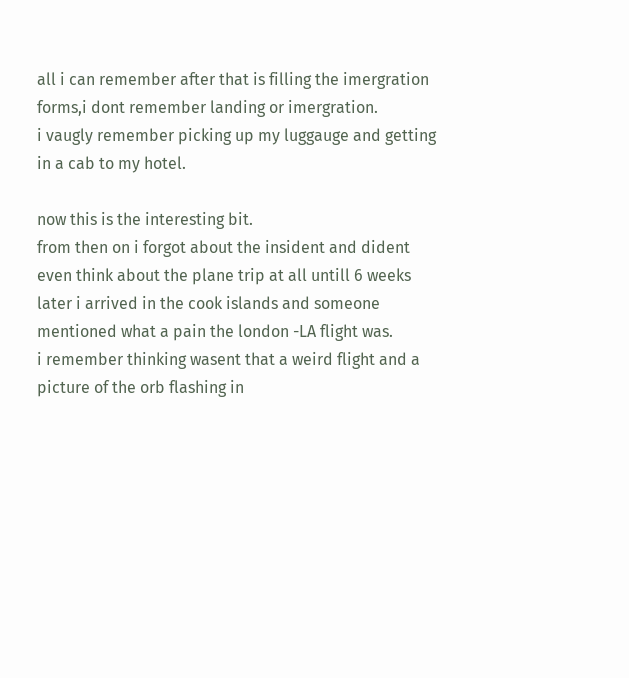all i can remember after that is filling the imergration forms,i dont remember landing or imergration.
i vaugly remember picking up my luggauge and getting in a cab to my hotel.

now this is the interesting bit.
from then on i forgot about the insident and dident even think about the plane trip at all untill 6 weeks later i arrived in the cook islands and someone mentioned what a pain the london -LA flight was.
i remember thinking wasent that a weird flight and a picture of the orb flashing in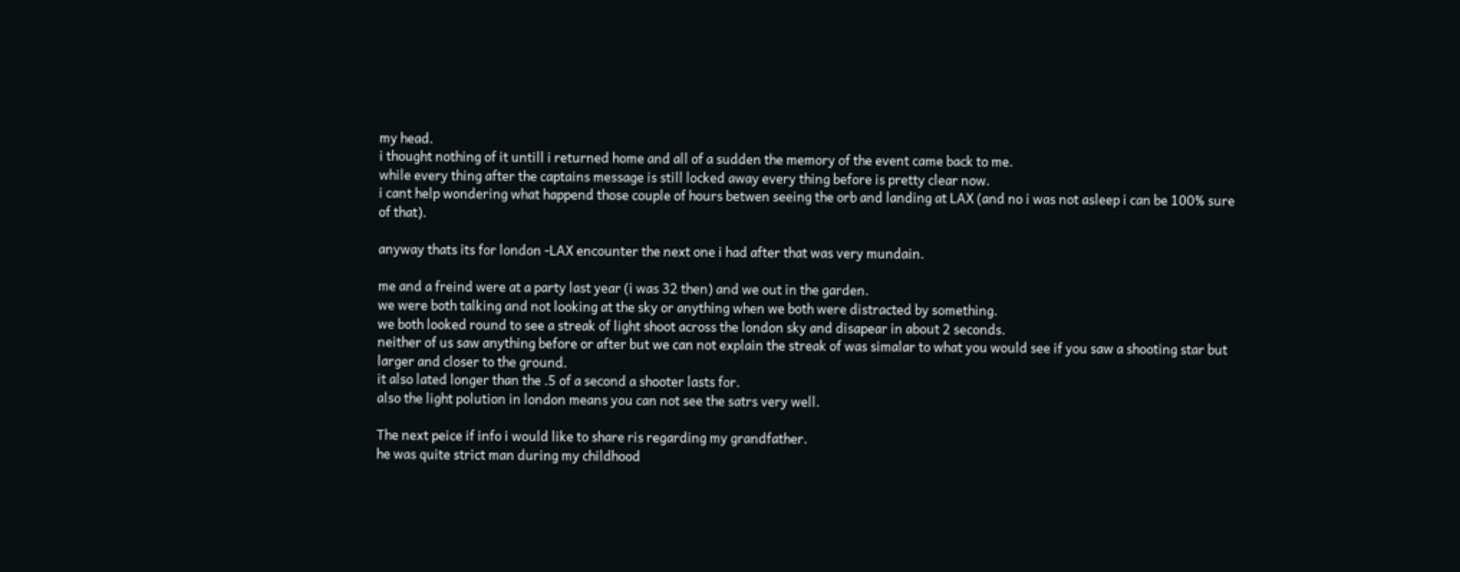my head.
i thought nothing of it untill i returned home and all of a sudden the memory of the event came back to me.
while every thing after the captains message is still locked away every thing before is pretty clear now.
i cant help wondering what happend those couple of hours betwen seeing the orb and landing at LAX (and no i was not asleep i can be 100% sure of that).

anyway thats its for london -LAX encounter the next one i had after that was very mundain.

me and a freind were at a party last year (i was 32 then) and we out in the garden.
we were both talking and not looking at the sky or anything when we both were distracted by something.
we both looked round to see a streak of light shoot across the london sky and disapear in about 2 seconds.
neither of us saw anything before or after but we can not explain the streak of was simalar to what you would see if you saw a shooting star but larger and closer to the ground.
it also lated longer than the .5 of a second a shooter lasts for.
also the light polution in london means you can not see the satrs very well.

The next peice if info i would like to share ris regarding my grandfather.
he was quite strict man during my childhood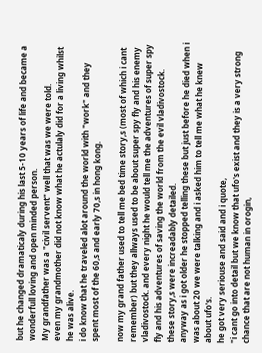but he changed dramaticaly during his last 5-10 years of life and became a wonderfull loving and open minded person.
My grandfather was a "civil servent" well that was we were told.
even my grandmother did not know what he actulaly did for a living whilst he was alive.
i do know that he traveled alot around the world with "work" and they spent most of the 60,s and early 70,s in hong kong.

now my grand father used to tell me bed time story,s (most of which i cant remember) but they allways used to be about super spy fly and his enemy vladivostock. and every night he would tell me the adventures of super spy fly and his adventures of saving the world from the evil vladivostock.
these story,s were increadably detailed.
anyway as i got older he stopped telling these but just before he died when i was about 20 we were talking and i asked him to tell me what he knew about ufo's.
he got very seriouse and said and i quote,
"i cant go into detail but we know that ufo's exist and they is a very strong chance that are not human in orogin,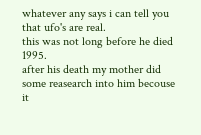whatever any says i can tell you that ufo's are real.
this was not long before he died 1995.
after his death my mother did some reasearch into him becouse it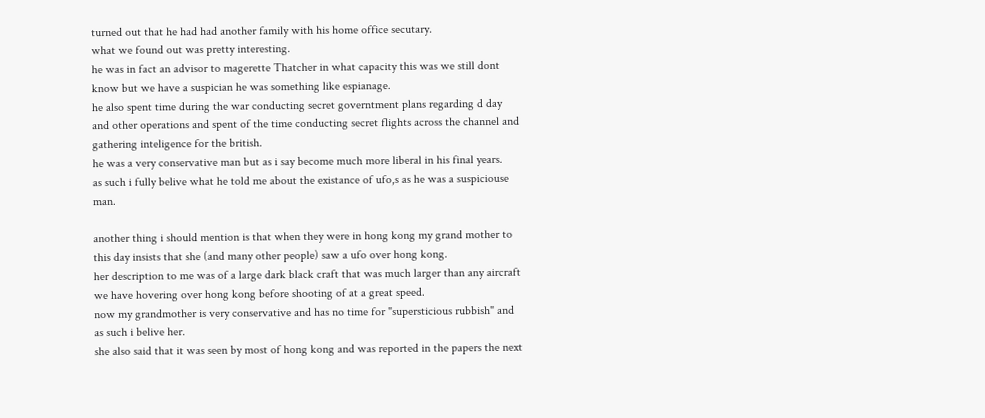turned out that he had had another family with his home office secutary.
what we found out was pretty interesting.
he was in fact an advisor to magerette Thatcher in what capacity this was we still dont know but we have a suspician he was something like espianage.
he also spent time during the war conducting secret governtment plans regarding d day and other operations and spent of the time conducting secret flights across the channel and gathering inteligence for the british.
he was a very conservative man but as i say become much more liberal in his final years.
as such i fully belive what he told me about the existance of ufo,s as he was a suspiciouse man.

another thing i should mention is that when they were in hong kong my grand mother to this day insists that she (and many other people) saw a ufo over hong kong.
her description to me was of a large dark black craft that was much larger than any aircraft we have hovering over hong kong before shooting of at a great speed.
now my grandmother is very conservative and has no time for "supersticious rubbish" and as such i belive her.
she also said that it was seen by most of hong kong and was reported in the papers the next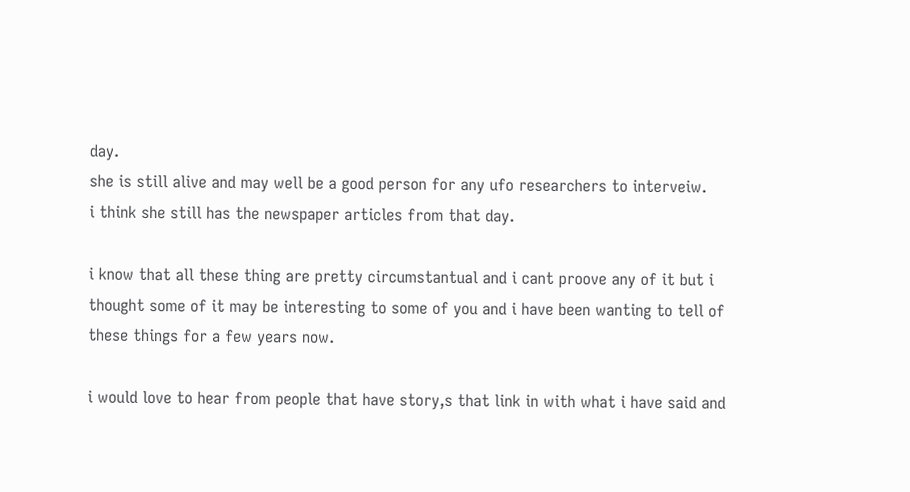day.
she is still alive and may well be a good person for any ufo researchers to interveiw.
i think she still has the newspaper articles from that day.

i know that all these thing are pretty circumstantual and i cant proove any of it but i thought some of it may be interesting to some of you and i have been wanting to tell of these things for a few years now.

i would love to hear from people that have story,s that link in with what i have said and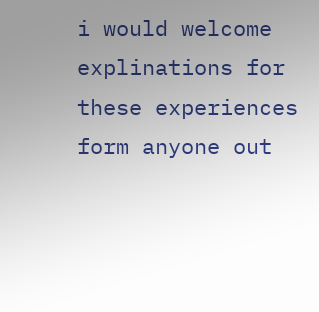i would welcome explinations for these experiences form anyone out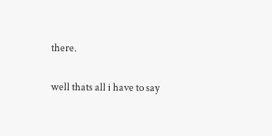there.

well thats all i have to say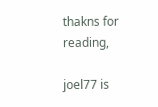thakns for reading,

joel77 is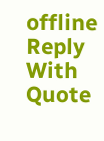offline   Reply With Quote